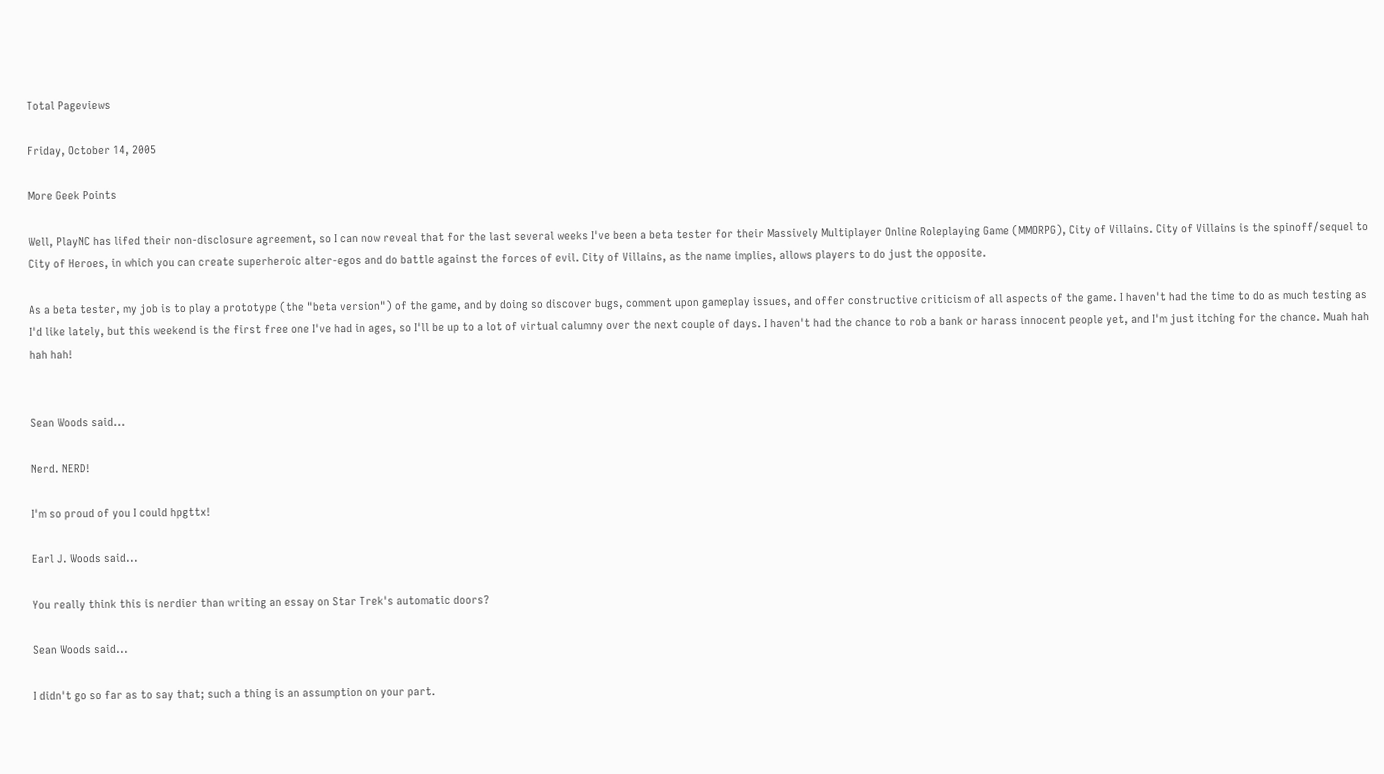Total Pageviews

Friday, October 14, 2005

More Geek Points

Well, PlayNC has lifed their non-disclosure agreement, so I can now reveal that for the last several weeks I've been a beta tester for their Massively Multiplayer Online Roleplaying Game (MMORPG), City of Villains. City of Villains is the spinoff/sequel to City of Heroes, in which you can create superheroic alter-egos and do battle against the forces of evil. City of Villains, as the name implies, allows players to do just the opposite.

As a beta tester, my job is to play a prototype (the "beta version") of the game, and by doing so discover bugs, comment upon gameplay issues, and offer constructive criticism of all aspects of the game. I haven't had the time to do as much testing as I'd like lately, but this weekend is the first free one I've had in ages, so I'll be up to a lot of virtual calumny over the next couple of days. I haven't had the chance to rob a bank or harass innocent people yet, and I'm just itching for the chance. Muah hah hah hah!


Sean Woods said...

Nerd. NERD!

I'm so proud of you I could hpgttx!

Earl J. Woods said...

You really think this is nerdier than writing an essay on Star Trek's automatic doors?

Sean Woods said...

I didn't go so far as to say that; such a thing is an assumption on your part.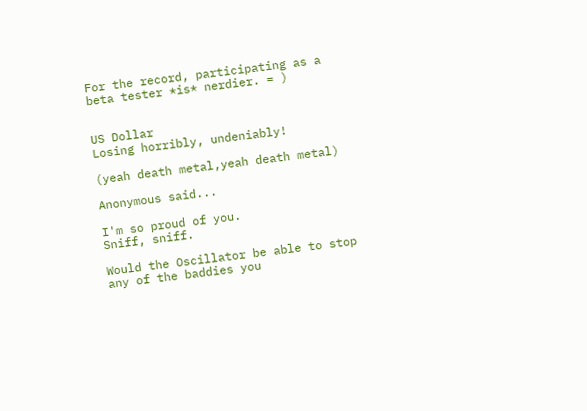For the record, participating as a beta tester *is* nerdier. = )


US Dollar
Losing horribly, undeniably!

(yeah death metal,yeah death metal)

Anonymous said...

I'm so proud of you.
Sniff, sniff.

Would the Oscillator be able to stop any of the baddies you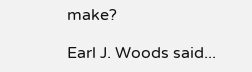make?

Earl J. Woods said...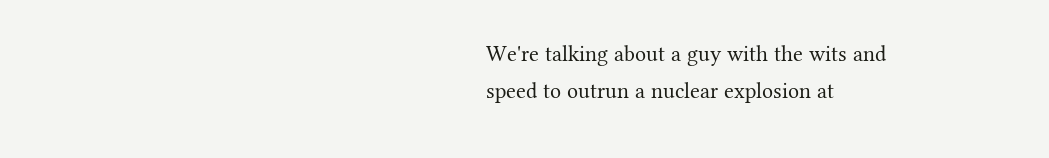We're talking about a guy with the wits and speed to outrun a nuclear explosion at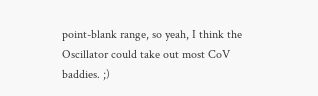point-blank range, so yeah, I think the Oscillator could take out most CoV baddies. ;)